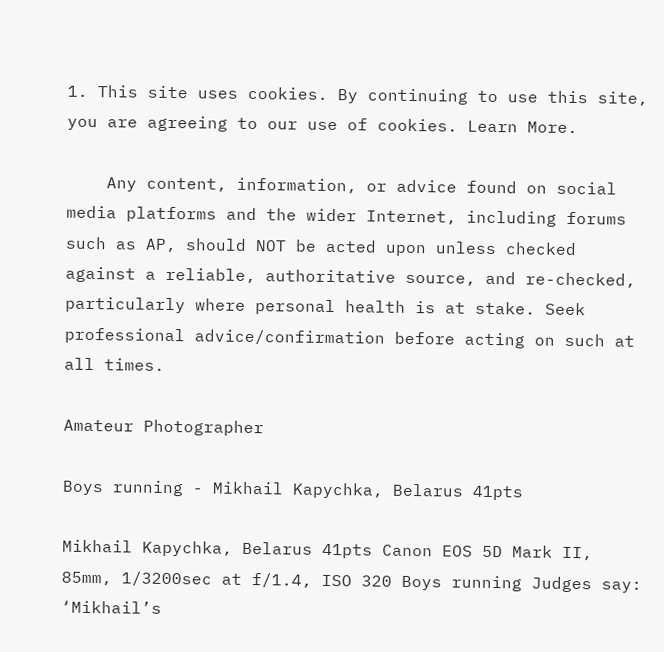1. This site uses cookies. By continuing to use this site, you are agreeing to our use of cookies. Learn More.

    Any content, information, or advice found on social media platforms and the wider Internet, including forums such as AP, should NOT be acted upon unless checked against a reliable, authoritative source, and re-checked, particularly where personal health is at stake. Seek professional advice/confirmation before acting on such at all times.

Amateur Photographer

Boys running - Mikhail Kapychka, Belarus 41pts

Mikhail Kapychka, Belarus 41pts Canon EOS 5D Mark II, 85mm, 1/3200sec at f/1.4, ISO 320 Boys running Judges say: ‘Mikhail’s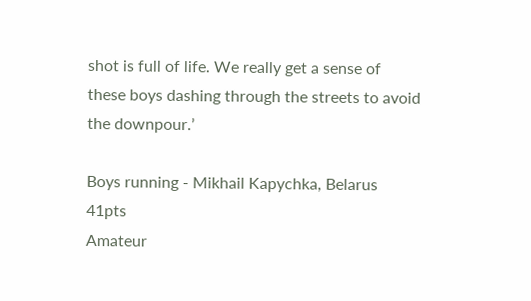shot is full of life. We really get a sense of these boys dashing through the streets to avoid the downpour.’

Boys running - Mikhail Kapychka, Belarus 41pts
Amateur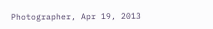Photographer, Apr 19, 2013